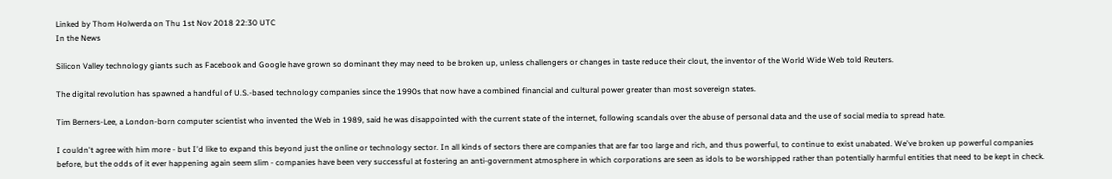Linked by Thom Holwerda on Thu 1st Nov 2018 22:30 UTC
In the News

Silicon Valley technology giants such as Facebook and Google have grown so dominant they may need to be broken up, unless challengers or changes in taste reduce their clout, the inventor of the World Wide Web told Reuters.

The digital revolution has spawned a handful of U.S.-based technology companies since the 1990s that now have a combined financial and cultural power greater than most sovereign states.

Tim Berners-Lee, a London-born computer scientist who invented the Web in 1989, said he was disappointed with the current state of the internet, following scandals over the abuse of personal data and the use of social media to spread hate.

I couldn't agree with him more - but I'd like to expand this beyond just the online or technology sector. In all kinds of sectors there are companies that are far too large and rich, and thus powerful, to continue to exist unabated. We've broken up powerful companies before, but the odds of it ever happening again seem slim - companies have been very successful at fostering an anti-government atmosphere in which corporations are seen as idols to be worshipped rather than potentially harmful entities that need to be kept in check.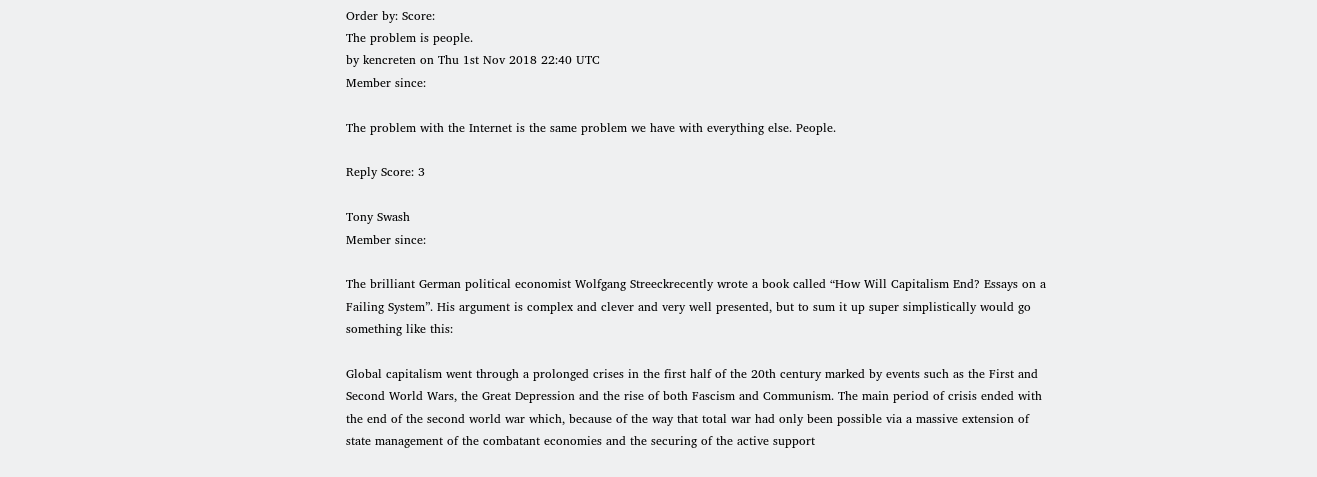Order by: Score:
The problem is people.
by kencreten on Thu 1st Nov 2018 22:40 UTC
Member since:

The problem with the Internet is the same problem we have with everything else. People.

Reply Score: 3

Tony Swash
Member since:

The brilliant German political economist Wolfgang Streeckrecently wrote a book called “How Will Capitalism End? Essays on a Failing System”. His argument is complex and clever and very well presented, but to sum it up super simplistically would go something like this:

Global capitalism went through a prolonged crises in the first half of the 20th century marked by events such as the First and Second World Wars, the Great Depression and the rise of both Fascism and Communism. The main period of crisis ended with the end of the second world war which, because of the way that total war had only been possible via a massive extension of state management of the combatant economies and the securing of the active support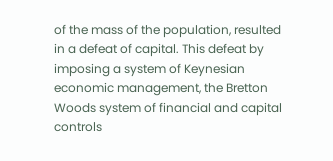of the mass of the population, resulted in a defeat of capital. This defeat by imposing a system of Keynesian economic management, the Bretton Woods system of financial and capital controls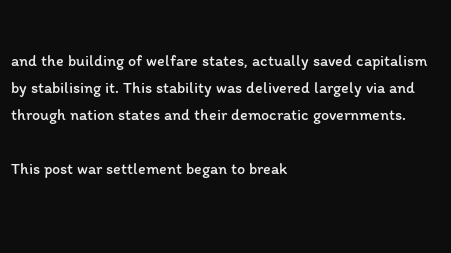and the building of welfare states, actually saved capitalism by stabilising it. This stability was delivered largely via and through nation states and their democratic governments.

This post war settlement began to break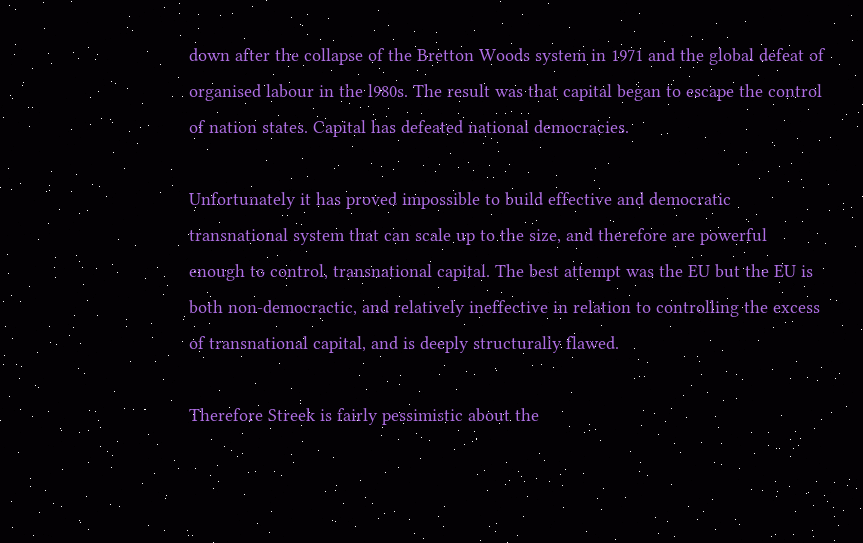down after the collapse of the Bretton Woods system in 1971 and the global defeat of organised labour in the l980s. The result was that capital began to escape the control of nation states. Capital has defeated national democracies.

Unfortunately it has proved impossible to build effective and democratic transnational system that can scale up to the size, and therefore are powerful enough to control, transnational capital. The best attempt was the EU but the EU is both non-democractic, and relatively ineffective in relation to controlling the excess of transnational capital, and is deeply structurally flawed.

Therefore Streek is fairly pessimistic about the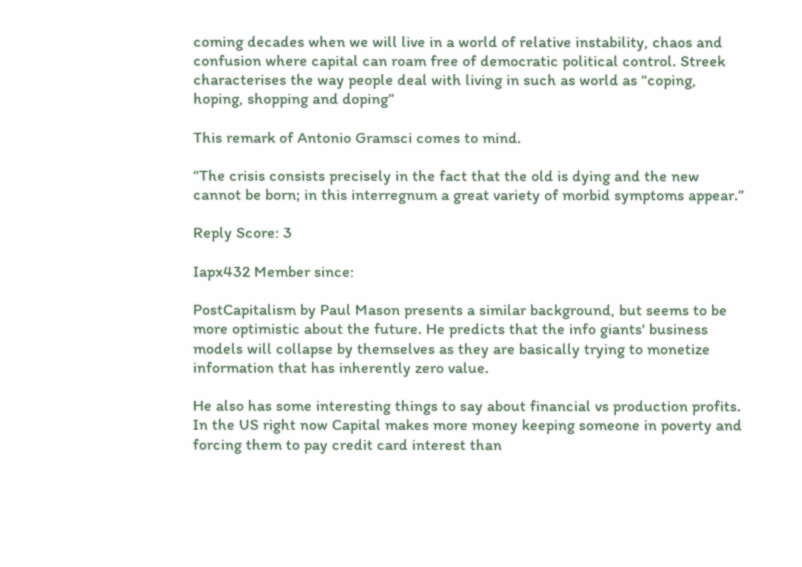coming decades when we will live in a world of relative instability, chaos and confusion where capital can roam free of democratic political control. Streek characterises the way people deal with living in such as world as “coping, hoping, shopping and doping”

This remark of Antonio Gramsci comes to mind.

“The crisis consists precisely in the fact that the old is dying and the new cannot be born; in this interregnum a great variety of morbid symptoms appear.”

Reply Score: 3

Iapx432 Member since:

PostCapitalism by Paul Mason presents a similar background, but seems to be more optimistic about the future. He predicts that the info giants' business models will collapse by themselves as they are basically trying to monetize information that has inherently zero value.

He also has some interesting things to say about financial vs production profits. In the US right now Capital makes more money keeping someone in poverty and forcing them to pay credit card interest than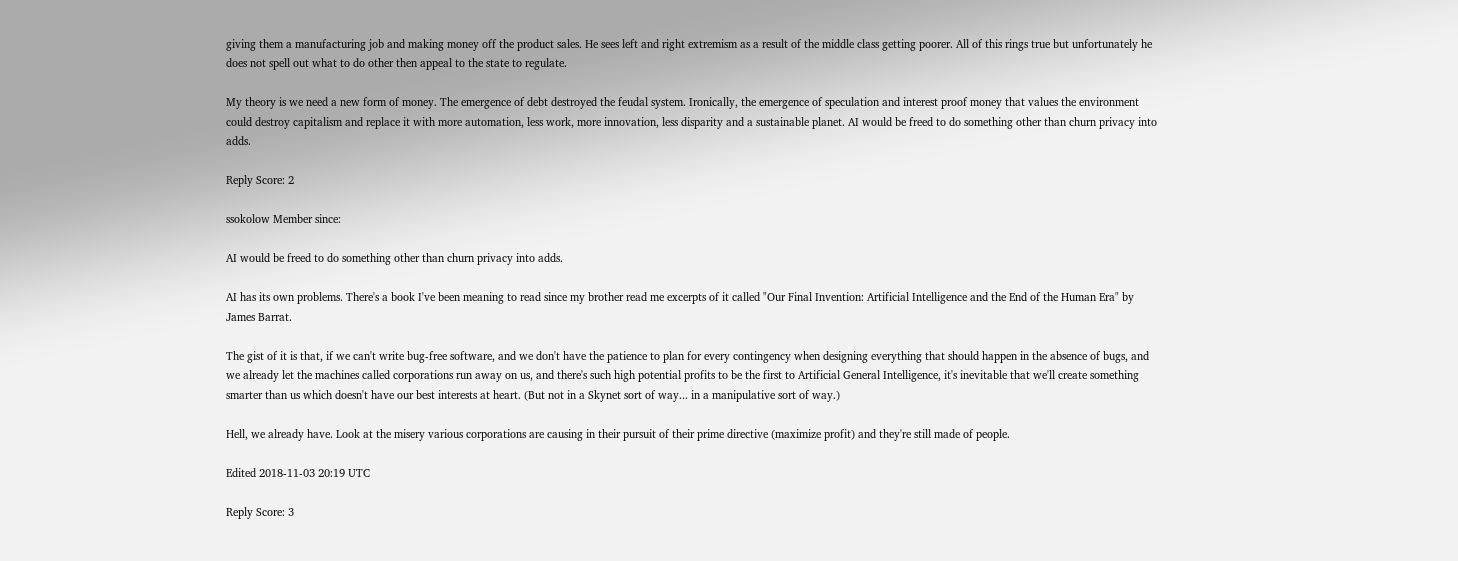giving them a manufacturing job and making money off the product sales. He sees left and right extremism as a result of the middle class getting poorer. All of this rings true but unfortunately he does not spell out what to do other then appeal to the state to regulate.

My theory is we need a new form of money. The emergence of debt destroyed the feudal system. Ironically, the emergence of speculation and interest proof money that values the environment could destroy capitalism and replace it with more automation, less work, more innovation, less disparity and a sustainable planet. AI would be freed to do something other than churn privacy into adds.

Reply Score: 2

ssokolow Member since:

AI would be freed to do something other than churn privacy into adds.

AI has its own problems. There's a book I've been meaning to read since my brother read me excerpts of it called "Our Final Invention: Artificial Intelligence and the End of the Human Era" by James Barrat.

The gist of it is that, if we can't write bug-free software, and we don't have the patience to plan for every contingency when designing everything that should happen in the absence of bugs, and we already let the machines called corporations run away on us, and there's such high potential profits to be the first to Artificial General Intelligence, it's inevitable that we'll create something smarter than us which doesn't have our best interests at heart. (But not in a Skynet sort of way... in a manipulative sort of way.)

Hell, we already have. Look at the misery various corporations are causing in their pursuit of their prime directive (maximize profit) and they're still made of people.

Edited 2018-11-03 20:19 UTC

Reply Score: 3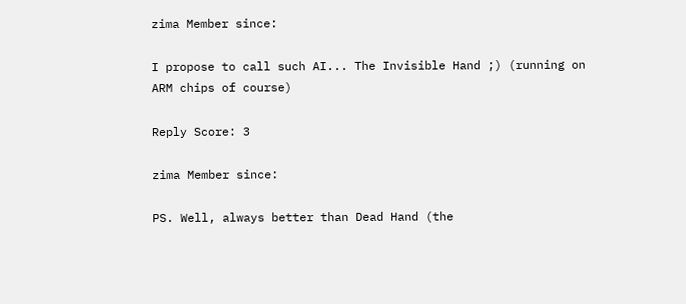zima Member since:

I propose to call such AI... The Invisible Hand ;) (running on ARM chips of course)

Reply Score: 3

zima Member since:

PS. Well, always better than Dead Hand (the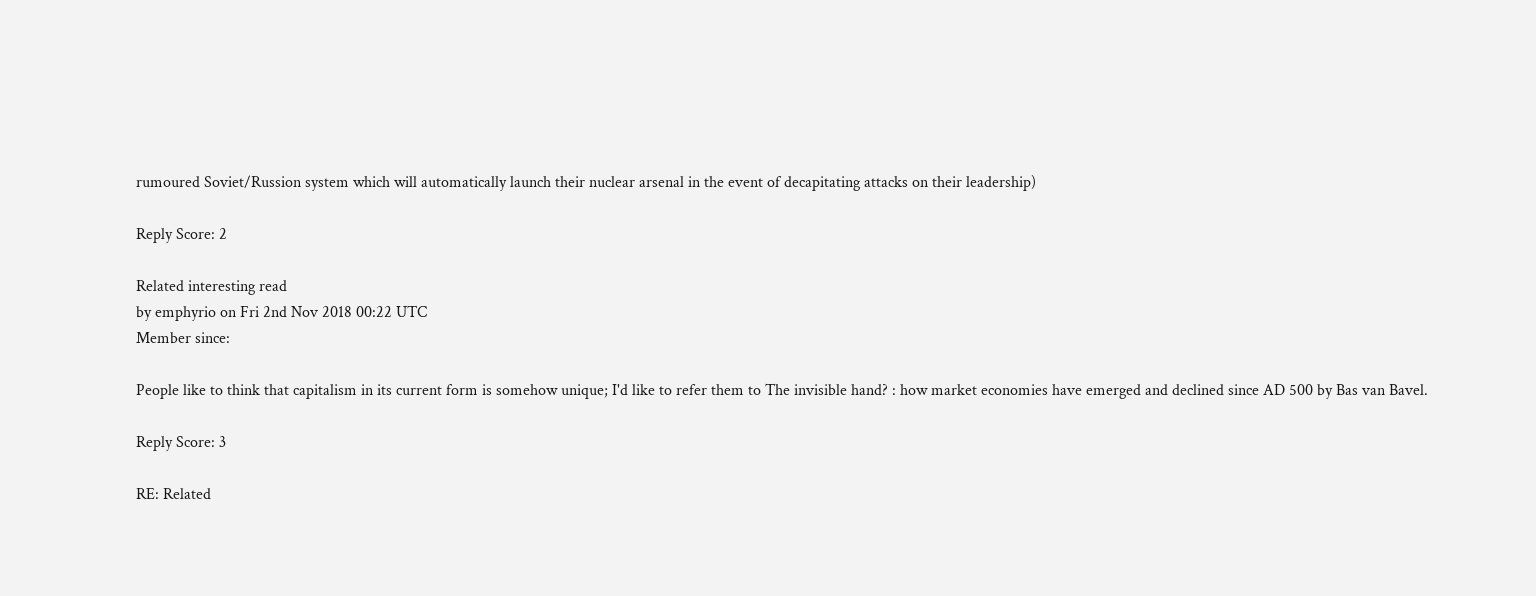rumoured Soviet/Russion system which will automatically launch their nuclear arsenal in the event of decapitating attacks on their leadership)

Reply Score: 2

Related interesting read
by emphyrio on Fri 2nd Nov 2018 00:22 UTC
Member since:

People like to think that capitalism in its current form is somehow unique; I'd like to refer them to The invisible hand? : how market economies have emerged and declined since AD 500 by Bas van Bavel.

Reply Score: 3

RE: Related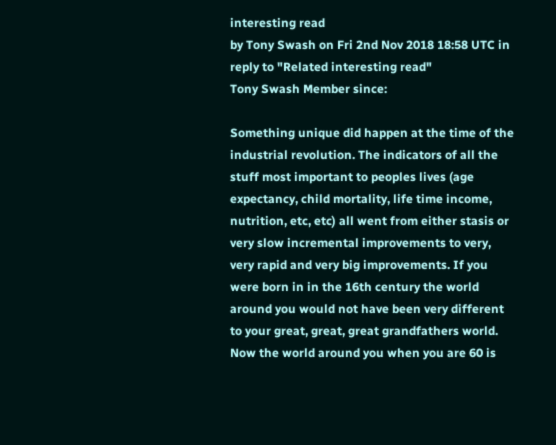interesting read
by Tony Swash on Fri 2nd Nov 2018 18:58 UTC in reply to "Related interesting read"
Tony Swash Member since:

Something unique did happen at the time of the industrial revolution. The indicators of all the stuff most important to peoples lives (age expectancy, child mortality, life time income, nutrition, etc, etc) all went from either stasis or very slow incremental improvements to very, very rapid and very big improvements. If you were born in in the 16th century the world around you would not have been very different to your great, great, great grandfathers world. Now the world around you when you are 60 is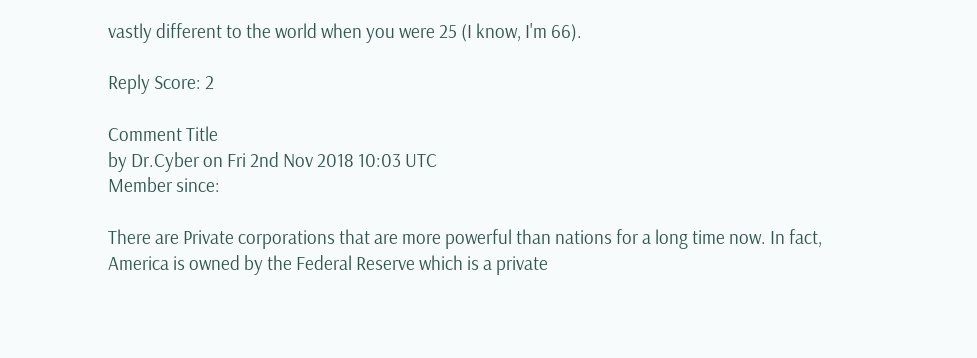vastly different to the world when you were 25 (I know, I'm 66).

Reply Score: 2

Comment Title
by Dr.Cyber on Fri 2nd Nov 2018 10:03 UTC
Member since:

There are Private corporations that are more powerful than nations for a long time now. In fact, America is owned by the Federal Reserve which is a private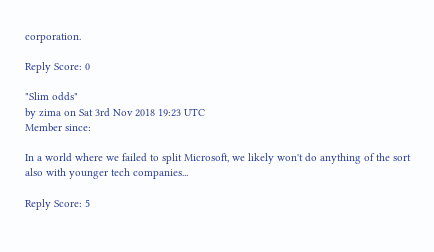corporation.

Reply Score: 0

"Slim odds"
by zima on Sat 3rd Nov 2018 19:23 UTC
Member since:

In a world where we failed to split Microsoft, we likely won't do anything of the sort also with younger tech companies...

Reply Score: 5